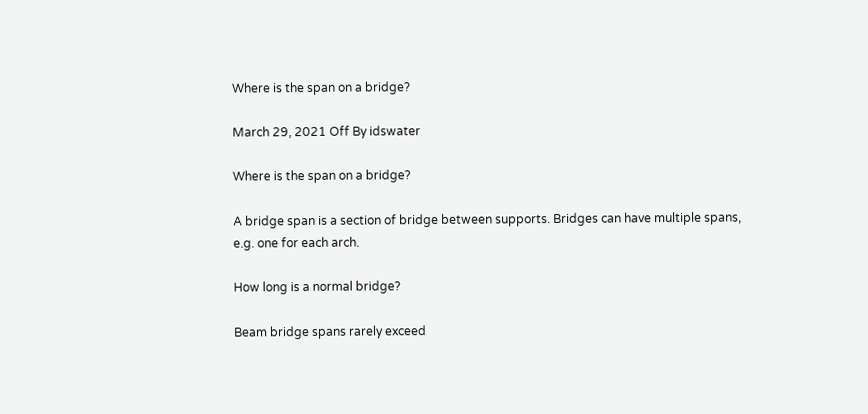Where is the span on a bridge?

March 29, 2021 Off By idswater

Where is the span on a bridge?

A bridge span is a section of bridge between supports. Bridges can have multiple spans, e.g. one for each arch.

How long is a normal bridge?

Beam bridge spans rarely exceed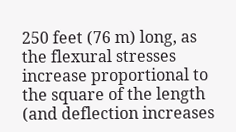250 feet (76 m) long, as the flexural stresses increase proportional to the square of the length (and deflection increases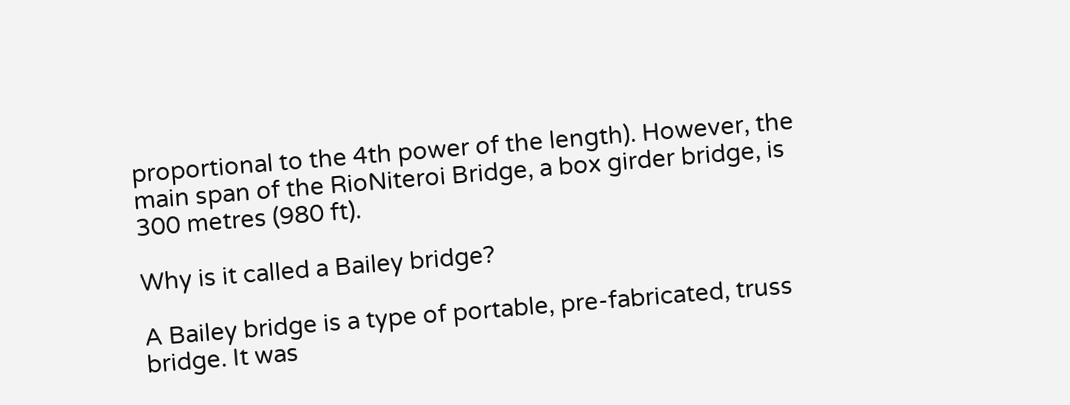proportional to the 4th power of the length). However, the main span of the RioNiteroi Bridge, a box girder bridge, is 300 metres (980 ft).

Why is it called a Bailey bridge?

A Bailey bridge is a type of portable, pre-fabricated, truss bridge. It was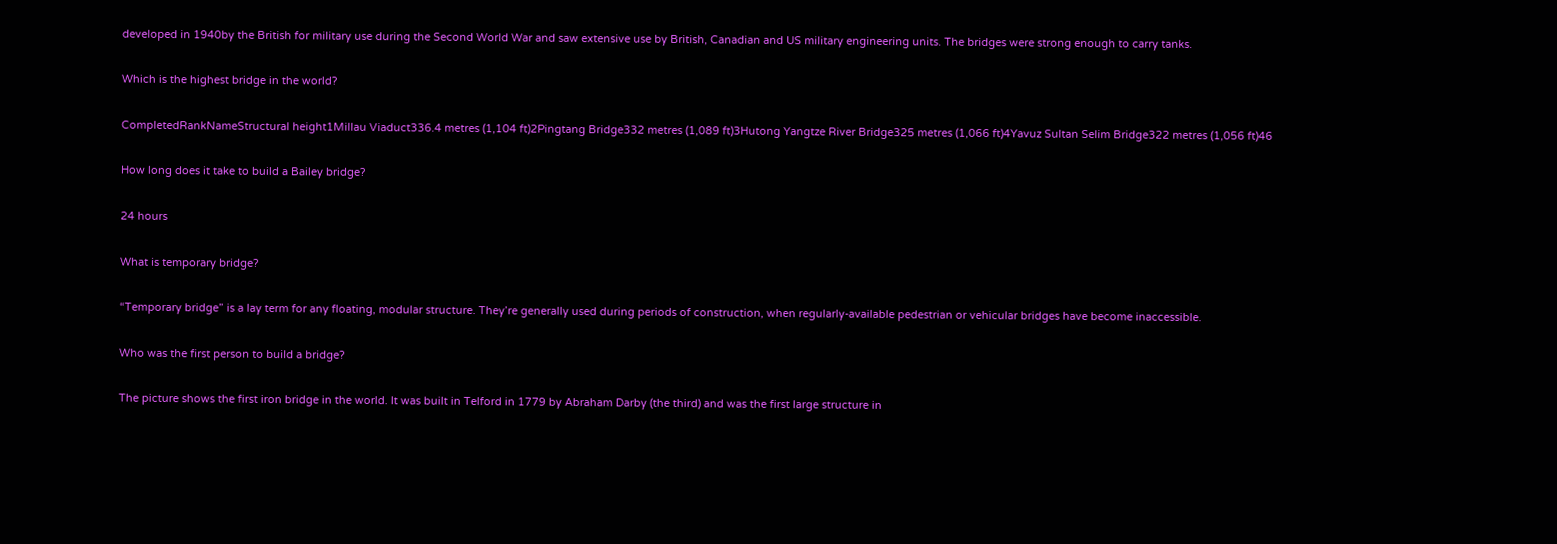developed in 1940by the British for military use during the Second World War and saw extensive use by British, Canadian and US military engineering units. The bridges were strong enough to carry tanks.

Which is the highest bridge in the world?

CompletedRankNameStructural height1Millau Viaduct336.4 metres (1,104 ft)2Pingtang Bridge332 metres (1,089 ft)3Hutong Yangtze River Bridge325 metres (1,066 ft)4Yavuz Sultan Selim Bridge322 metres (1,056 ft)46

How long does it take to build a Bailey bridge?

24 hours

What is temporary bridge?

“Temporary bridge” is a lay term for any floating, modular structure. They’re generally used during periods of construction, when regularly-available pedestrian or vehicular bridges have become inaccessible.

Who was the first person to build a bridge?

The picture shows the first iron bridge in the world. It was built in Telford in 1779 by Abraham Darby (the third) and was the first large structure in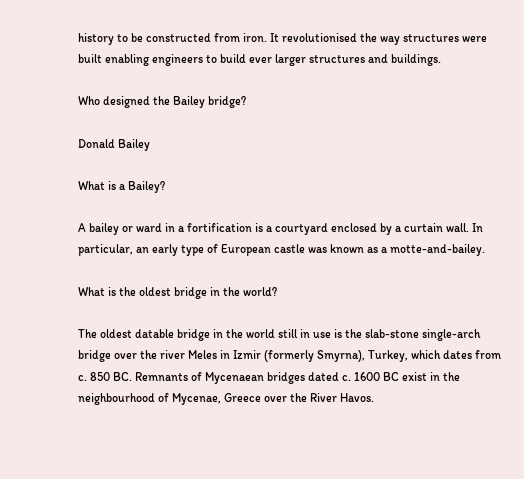history to be constructed from iron. It revolutionised the way structures were built enabling engineers to build ever larger structures and buildings.

Who designed the Bailey bridge?

Donald Bailey

What is a Bailey?

A bailey or ward in a fortification is a courtyard enclosed by a curtain wall. In particular, an early type of European castle was known as a motte-and-bailey.

What is the oldest bridge in the world?

The oldest datable bridge in the world still in use is the slab-stone single-arch bridge over the river Meles in Izmir (formerly Smyrna), Turkey, which dates from c. 850 BC. Remnants of Mycenaean bridges dated c. 1600 BC exist in the neighbourhood of Mycenae, Greece over the River Havos.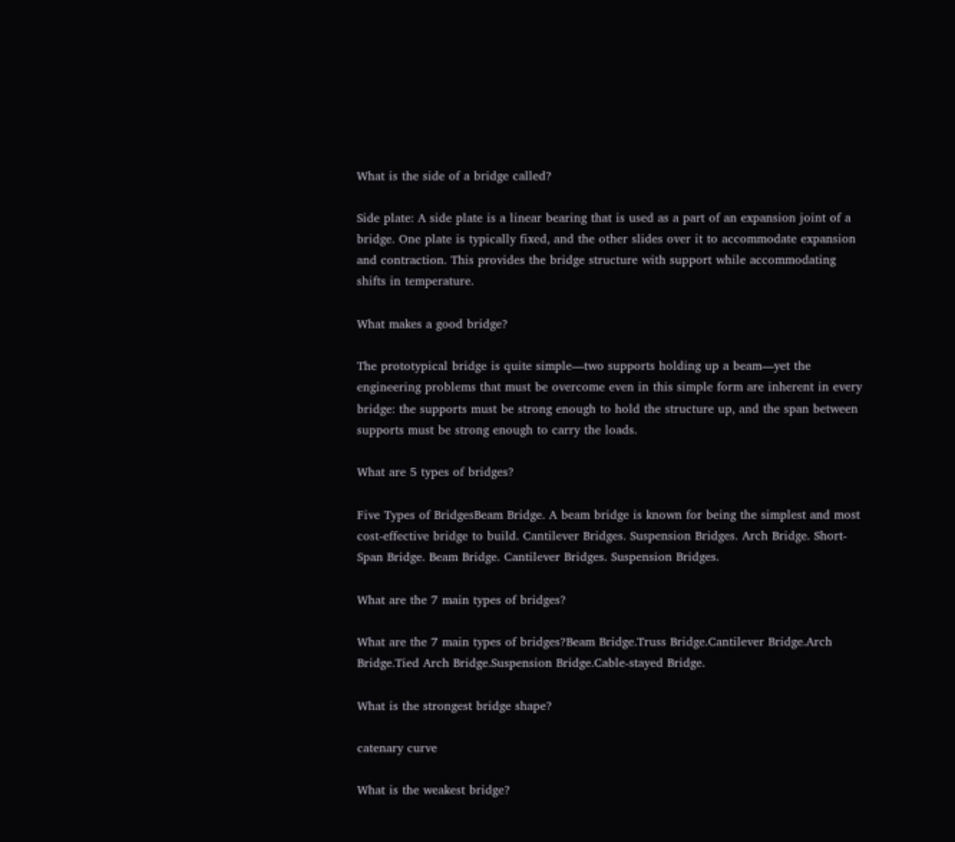What is the side of a bridge called?

Side plate: A side plate is a linear bearing that is used as a part of an expansion joint of a bridge. One plate is typically fixed, and the other slides over it to accommodate expansion and contraction. This provides the bridge structure with support while accommodating shifts in temperature.

What makes a good bridge?

The prototypical bridge is quite simple—two supports holding up a beam—yet the engineering problems that must be overcome even in this simple form are inherent in every bridge: the supports must be strong enough to hold the structure up, and the span between supports must be strong enough to carry the loads.

What are 5 types of bridges?

Five Types of BridgesBeam Bridge. A beam bridge is known for being the simplest and most cost-effective bridge to build. Cantilever Bridges. Suspension Bridges. Arch Bridge. Short-Span Bridge. Beam Bridge. Cantilever Bridges. Suspension Bridges.

What are the 7 main types of bridges?

What are the 7 main types of bridges?Beam Bridge.Truss Bridge.Cantilever Bridge.Arch Bridge.Tied Arch Bridge.Suspension Bridge.Cable-stayed Bridge.

What is the strongest bridge shape?

catenary curve

What is the weakest bridge?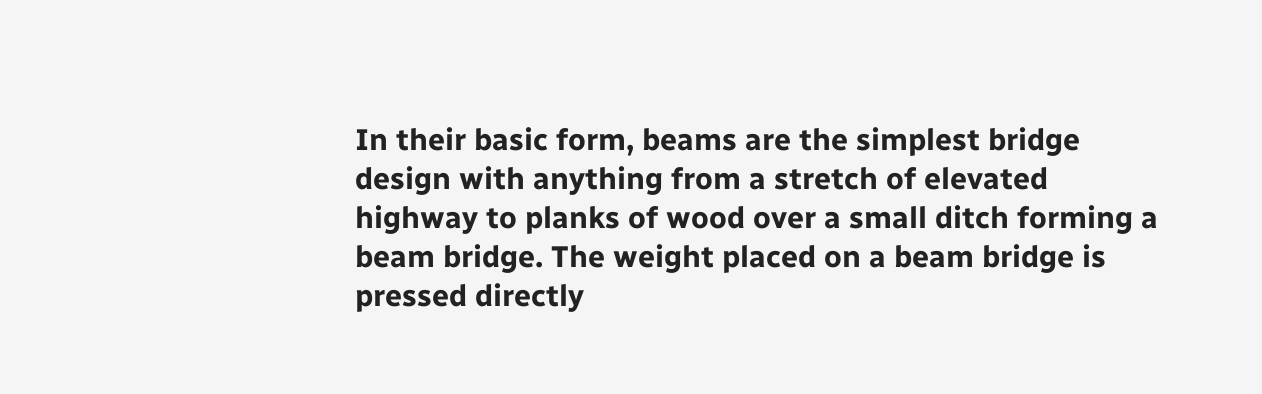In their basic form, beams are the simplest bridge design with anything from a stretch of elevated highway to planks of wood over a small ditch forming a beam bridge. The weight placed on a beam bridge is pressed directly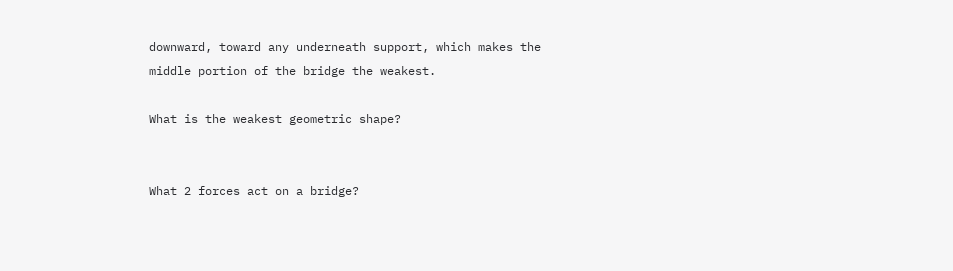downward, toward any underneath support, which makes the middle portion of the bridge the weakest.

What is the weakest geometric shape?


What 2 forces act on a bridge?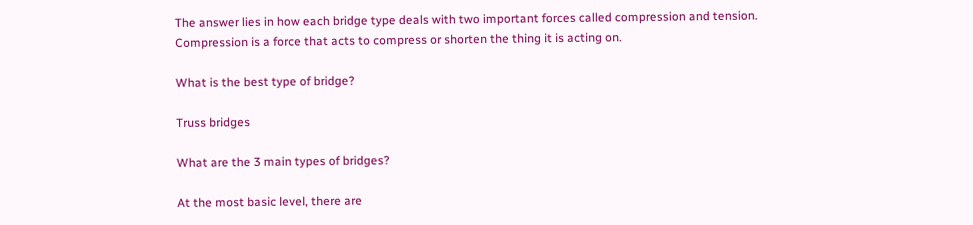The answer lies in how each bridge type deals with two important forces called compression and tension. Compression is a force that acts to compress or shorten the thing it is acting on.

What is the best type of bridge?

Truss bridges

What are the 3 main types of bridges?

At the most basic level, there are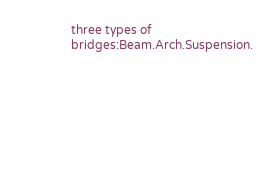three types of bridges:Beam.Arch.Suspension.